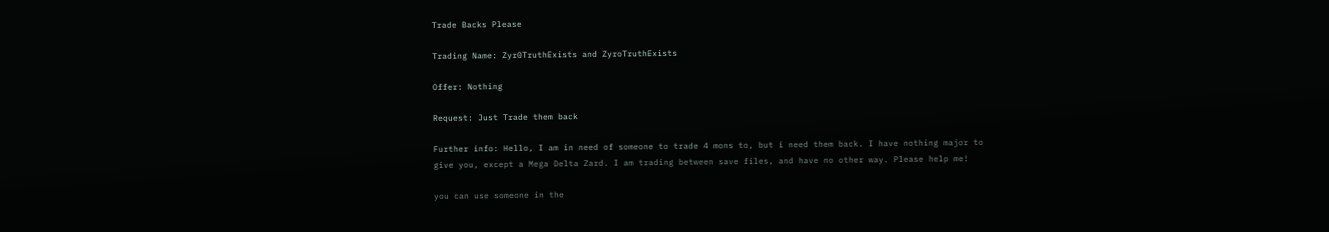Trade Backs Please

Trading Name: Zyr0TruthExists and ZyroTruthExists

Offer: Nothing

Request: Just Trade them back

Further info: Hello, I am in need of someone to trade 4 mons to, but i need them back. I have nothing major to give you, except a Mega Delta Zard. I am trading between save files, and have no other way. Please help me!

you can use someone in the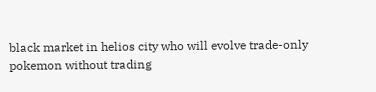black market in helios city who will evolve trade-only pokemon without trading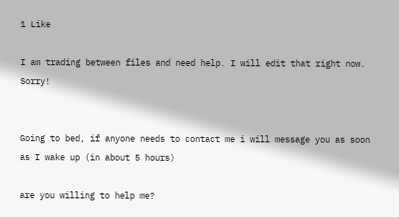1 Like

I am trading between files and need help. I will edit that right now. Sorry!


Going to bed, if anyone needs to contact me i will message you as soon as I wake up (in about 5 hours)

are you willing to help me?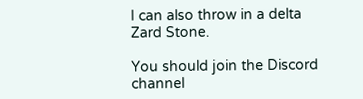I can also throw in a delta Zard Stone.

You should join the Discord channel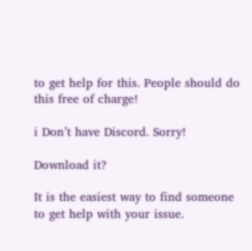to get help for this. People should do this free of charge!

i Don’t have Discord. Sorry!

Download it?

It is the easiest way to find someone to get help with your issue.